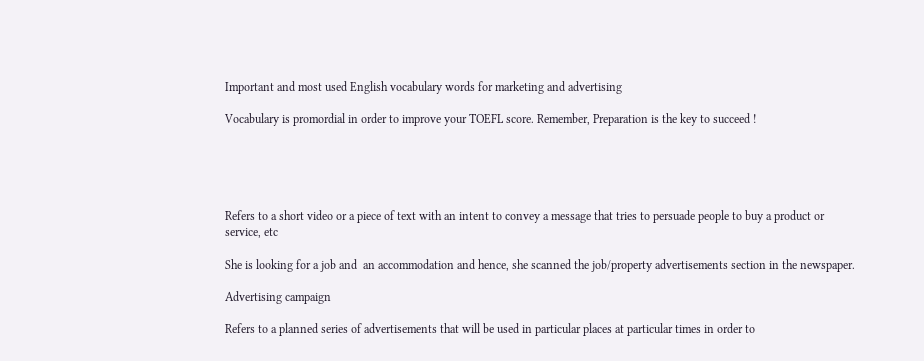Important and most used English vocabulary words for marketing and advertising

Vocabulary is promordial in order to improve your TOEFL score. Remember, Preparation is the key to succeed !





Refers to a short video or a piece of text with an intent to convey a message that tries to persuade people to buy a product or service, etc

She is looking for a job and  an accommodation and hence, she scanned the job/property advertisements section in the newspaper.

Advertising campaign

Refers to a planned series of advertisements that will be used in particular places at particular times in order to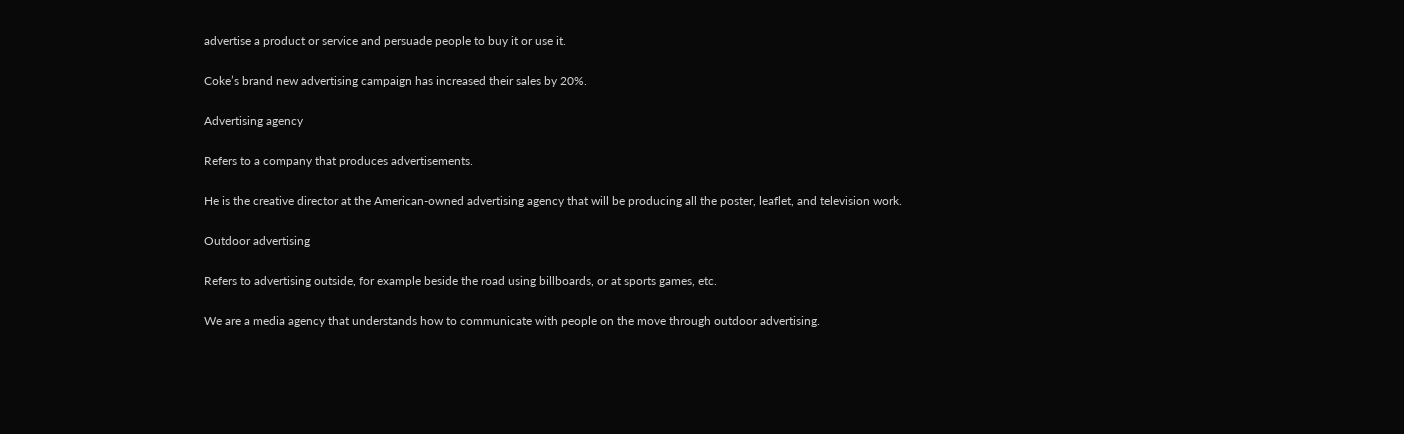advertise a product or service and persuade people to buy it or use it.

Coke’s brand new advertising campaign has increased their sales by 20%.

Advertising agency

Refers to a company that produces advertisements.

He is the creative director at the American-owned advertising agency that will be producing all the poster, leaflet, and television work.

Outdoor advertising

Refers to advertising outside, for example beside the road using billboards, or at sports games, etc.

We are a media agency that understands how to communicate with people on the move through outdoor advertising.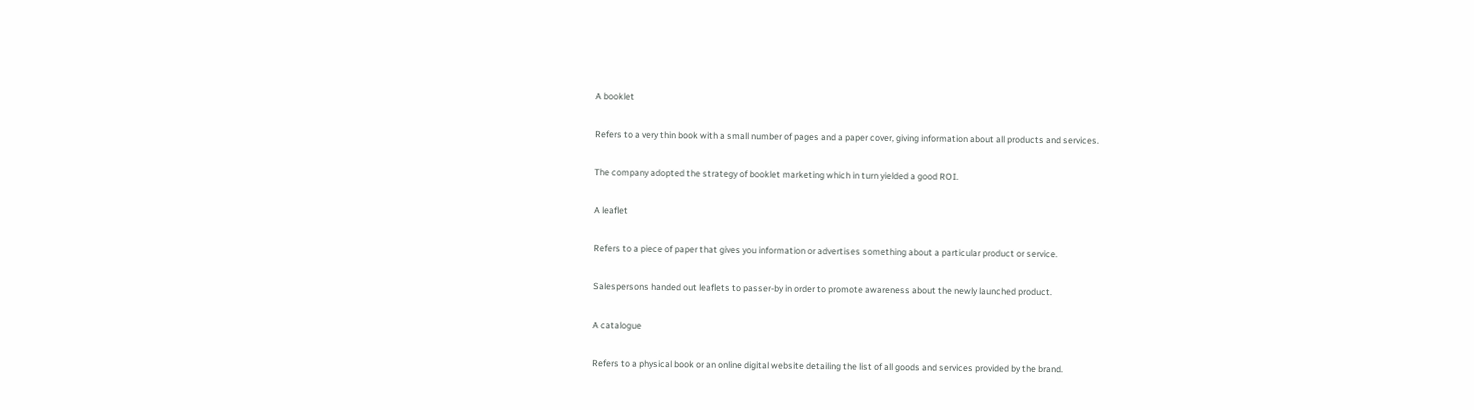A booklet

Refers to a very thin book with a small number of pages and a paper cover, giving information about all products and services.

The company adopted the strategy of booklet marketing which in turn yielded a good ROI.

A leaflet

Refers to a piece of paper that gives you information or advertises something about a particular product or service.

Salespersons handed out leaflets to passer-by in order to promote awareness about the newly launched product.

A catalogue

Refers to a physical book or an online digital website detailing the list of all goods and services provided by the brand.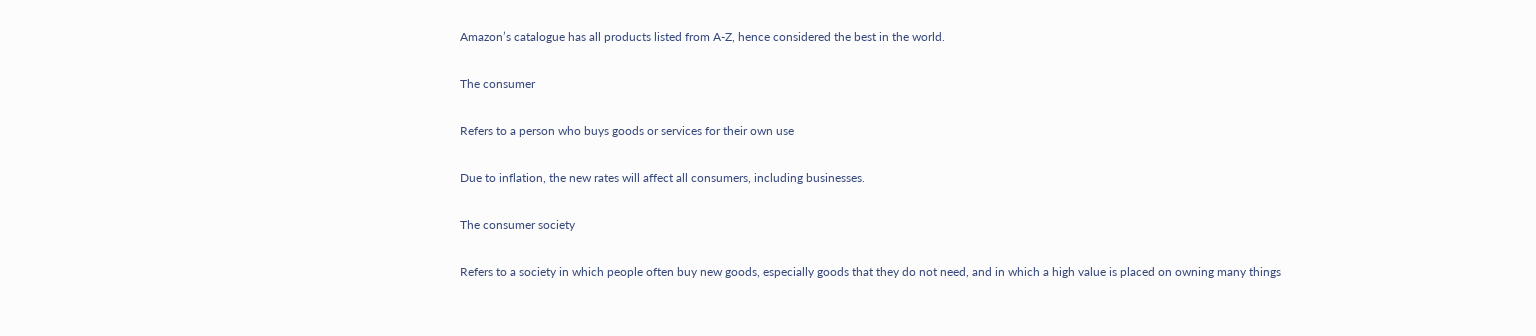Amazon’s catalogue has all products listed from A-Z, hence considered the best in the world.

The consumer

Refers to a person who buys goods or services for their own use

Due to inflation, the new rates will affect all consumers, including businesses.

The consumer society

Refers to a society in which people often buy new goods, especially goods that they do not need, and in which a high value is placed on owning many things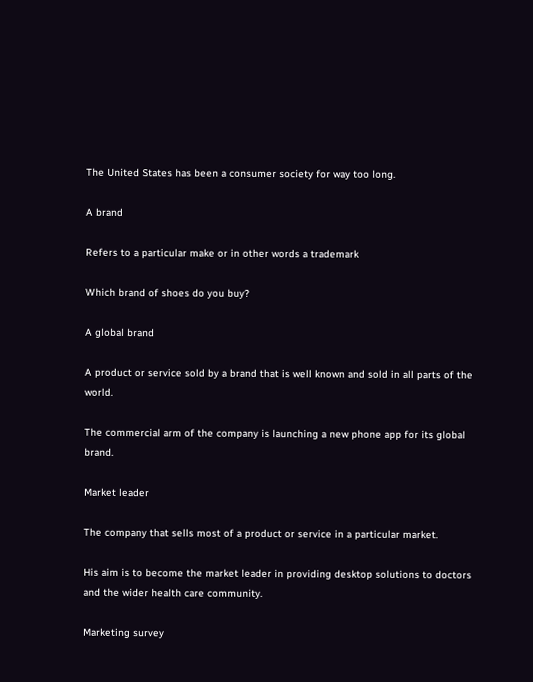The United States has been a consumer society for way too long.

A brand

Refers to a particular make or in other words a trademark

Which brand of shoes do you buy?

A global brand

A product or service sold by a brand that is well known and sold in all parts of the world.

The commercial arm of the company is launching a new phone app for its global brand.

Market leader

The company that sells most of a product or service in a particular market.

His aim is to become the market leader in providing desktop solutions to doctors and the wider health care community.

Marketing survey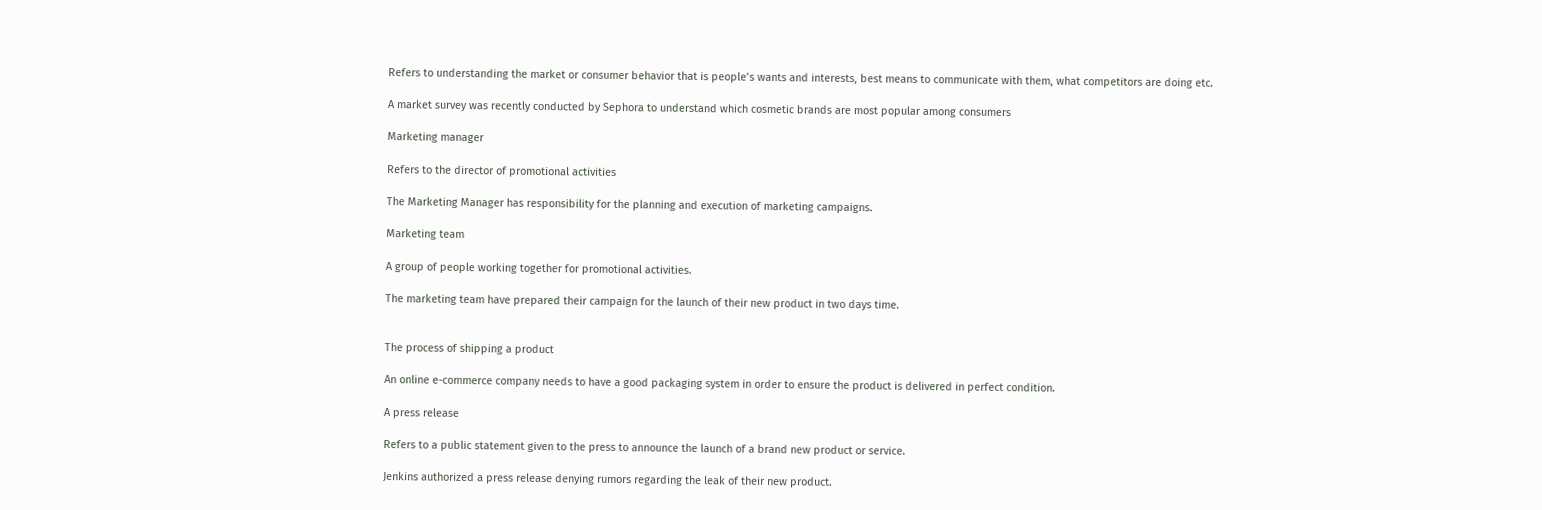Refers to understanding the market or consumer behavior that is people’s wants and interests, best means to communicate with them, what competitors are doing etc.

A market survey was recently conducted by Sephora to understand which cosmetic brands are most popular among consumers

Marketing manager

Refers to the director of promotional activities

The Marketing Manager has responsibility for the planning and execution of marketing campaigns.

Marketing team

A group of people working together for promotional activities.

The marketing team have prepared their campaign for the launch of their new product in two days time.


The process of shipping a product

An online e-commerce company needs to have a good packaging system in order to ensure the product is delivered in perfect condition.

A press release

Refers to a public statement given to the press to announce the launch of a brand new product or service.

Jenkins authorized a press release denying rumors regarding the leak of their new product.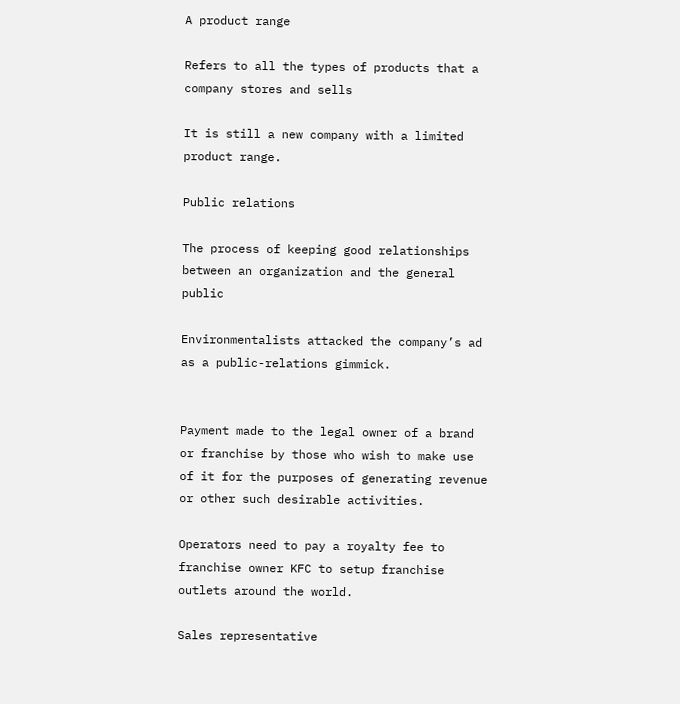A product range

Refers to all the types of products that a company stores and sells

It is still a new company with a limited product range.

Public relations

The process of keeping good relationships between an organization and the general public

Environmentalists attacked the company’s ad as a public-relations gimmick.


Payment made to the legal owner of a brand or franchise by those who wish to make use of it for the purposes of generating revenue or other such desirable activities.

Operators need to pay a royalty fee to franchise owner KFC to setup franchise outlets around the world.

Sales representative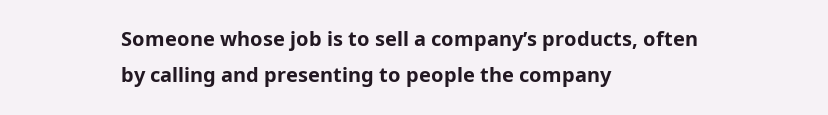Someone whose job is to sell a company’s products, often by calling and presenting to people the company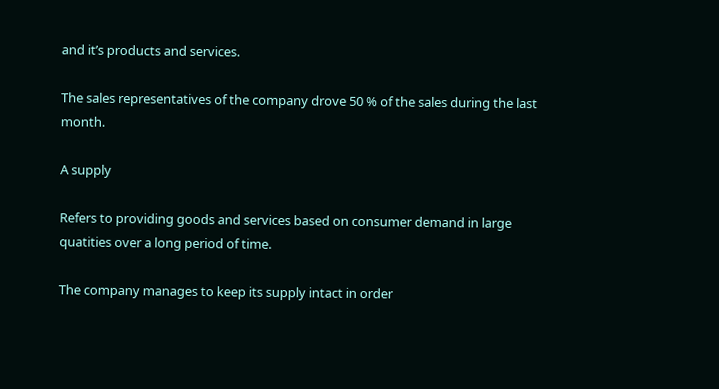and it’s products and services.

The sales representatives of the company drove 50 % of the sales during the last month.

A supply

Refers to providing goods and services based on consumer demand in large quatities over a long period of time.

The company manages to keep its supply intact in order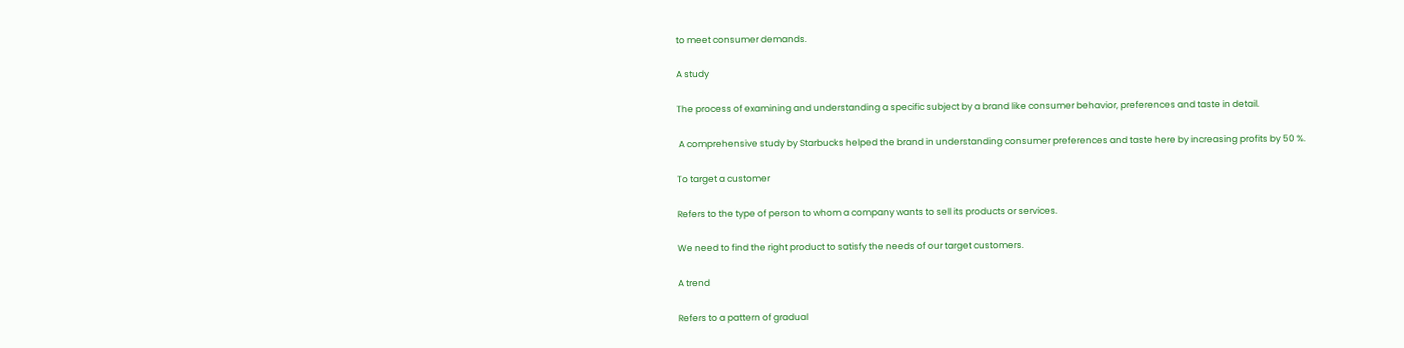to meet consumer demands.

A study

The process of examining and understanding a specific subject by a brand like consumer behavior, preferences and taste in detail.

 A comprehensive study by Starbucks helped the brand in understanding consumer preferences and taste here by increasing profits by 50 %.

To target a customer

Refers to the type of person to whom a company wants to sell its products or services.

We need to find the right product to satisfy the needs of our target customers.

A trend

Refers to a pattern of gradual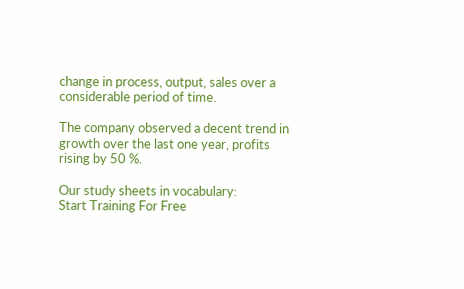change in process, output, sales over a considerable period of time.

The company observed a decent trend in growth over the last one year, profits rising by 50 %.

Our study sheets in vocabulary:
Start Training For Free